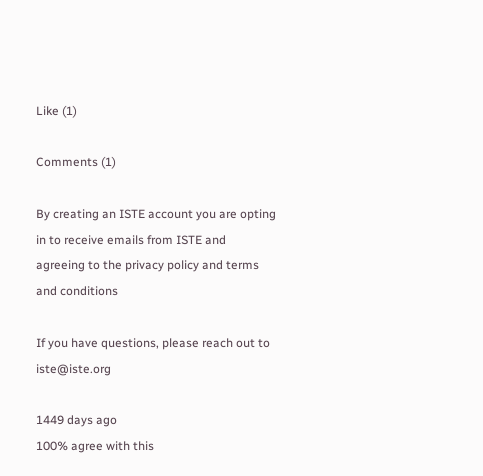Like (1)

Comments (1)

By creating an ISTE account you are opting in to receive emails from ISTE and agreeing to the privacy policy and terms and conditions

If you have questions, please reach out to iste@iste.org

1449 days ago
100% agree with this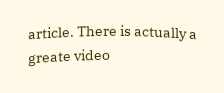article. There is actually a greate video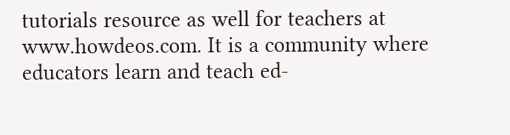tutorials resource as well for teachers at www.howdeos.com. It is a community where educators learn and teach ed-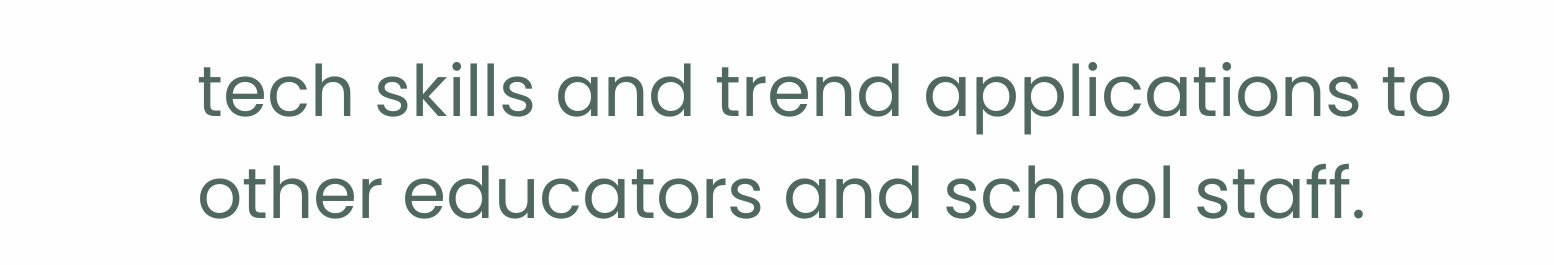tech skills and trend applications to other educators and school staff.